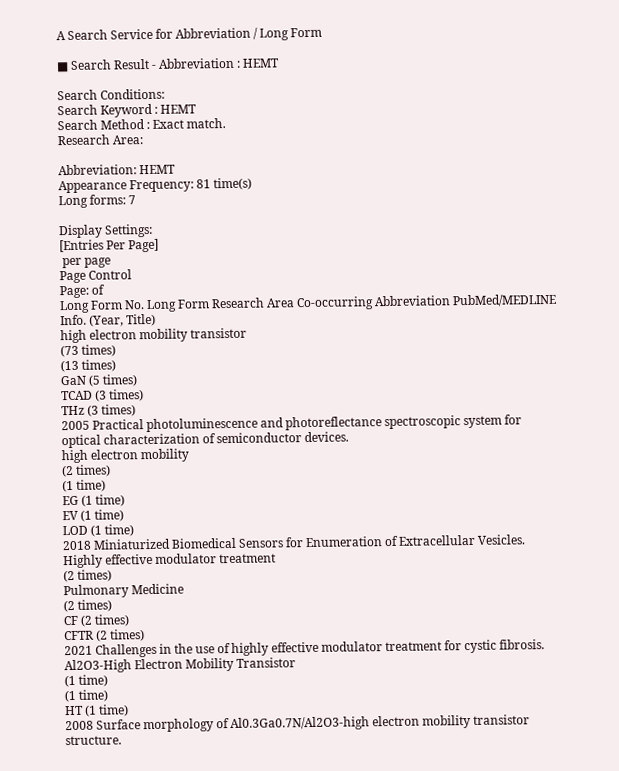A Search Service for Abbreviation / Long Form

■ Search Result - Abbreviation : HEMT

Search Conditions:
Search Keyword : HEMT
Search Method : Exact match.
Research Area:

Abbreviation: HEMT
Appearance Frequency: 81 time(s)
Long forms: 7

Display Settings:
[Entries Per Page]
 per page
Page Control
Page: of
Long Form No. Long Form Research Area Co-occurring Abbreviation PubMed/MEDLINE Info. (Year, Title)
high electron mobility transistor
(73 times)
(13 times)
GaN (5 times)
TCAD (3 times)
THz (3 times)
2005 Practical photoluminescence and photoreflectance spectroscopic system for optical characterization of semiconductor devices.
high electron mobility
(2 times)
(1 time)
EG (1 time)
EV (1 time)
LOD (1 time)
2018 Miniaturized Biomedical Sensors for Enumeration of Extracellular Vesicles.
Highly effective modulator treatment
(2 times)
Pulmonary Medicine
(2 times)
CF (2 times)
CFTR (2 times)
2021 Challenges in the use of highly effective modulator treatment for cystic fibrosis.
Al2O3-High Electron Mobility Transistor
(1 time)
(1 time)
HT (1 time)
2008 Surface morphology of Al0.3Ga0.7N/Al2O3-high electron mobility transistor structure.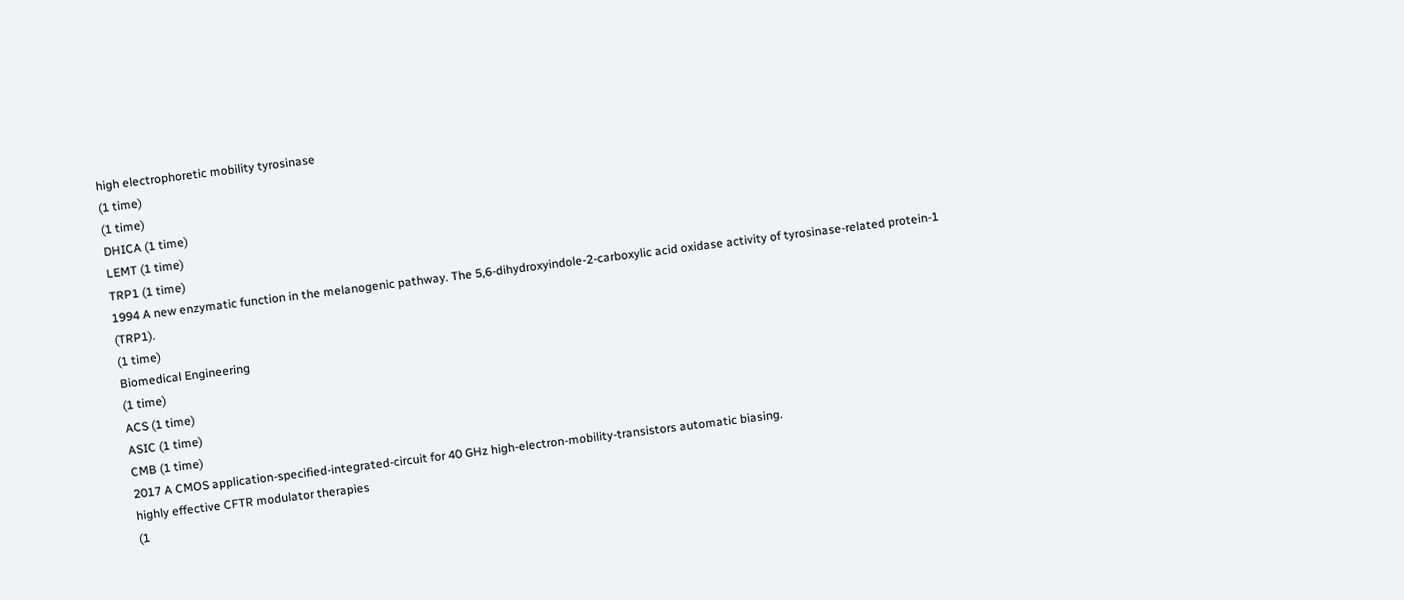high electrophoretic mobility tyrosinase
(1 time)
(1 time)
DHICA (1 time)
LEMT (1 time)
TRP1 (1 time)
1994 A new enzymatic function in the melanogenic pathway. The 5,6-dihydroxyindole-2-carboxylic acid oxidase activity of tyrosinase-related protein-1 (TRP1).
(1 time)
Biomedical Engineering
(1 time)
ACS (1 time)
ASIC (1 time)
CMB (1 time)
2017 A CMOS application-specified-integrated-circuit for 40 GHz high-electron-mobility-transistors automatic biasing.
highly effective CFTR modulator therapies
(1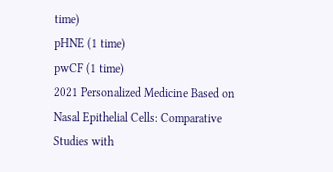time)
pHNE (1 time)
pwCF (1 time)
2021 Personalized Medicine Based on Nasal Epithelial Cells: Comparative Studies with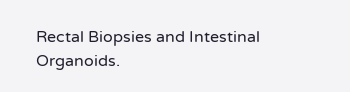Rectal Biopsies and Intestinal Organoids.